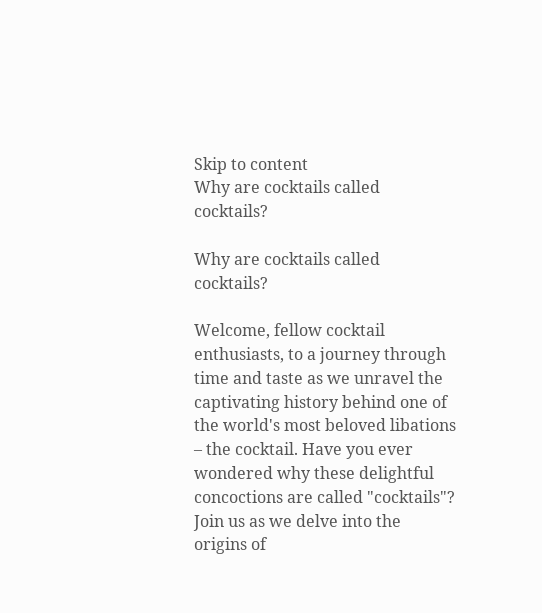Skip to content
Why are cocktails called cocktails?

Why are cocktails called cocktails?

Welcome, fellow cocktail enthusiasts, to a journey through time and taste as we unravel the captivating history behind one of the world's most beloved libations – the cocktail. Have you ever wondered why these delightful concoctions are called "cocktails"? Join us as we delve into the origins of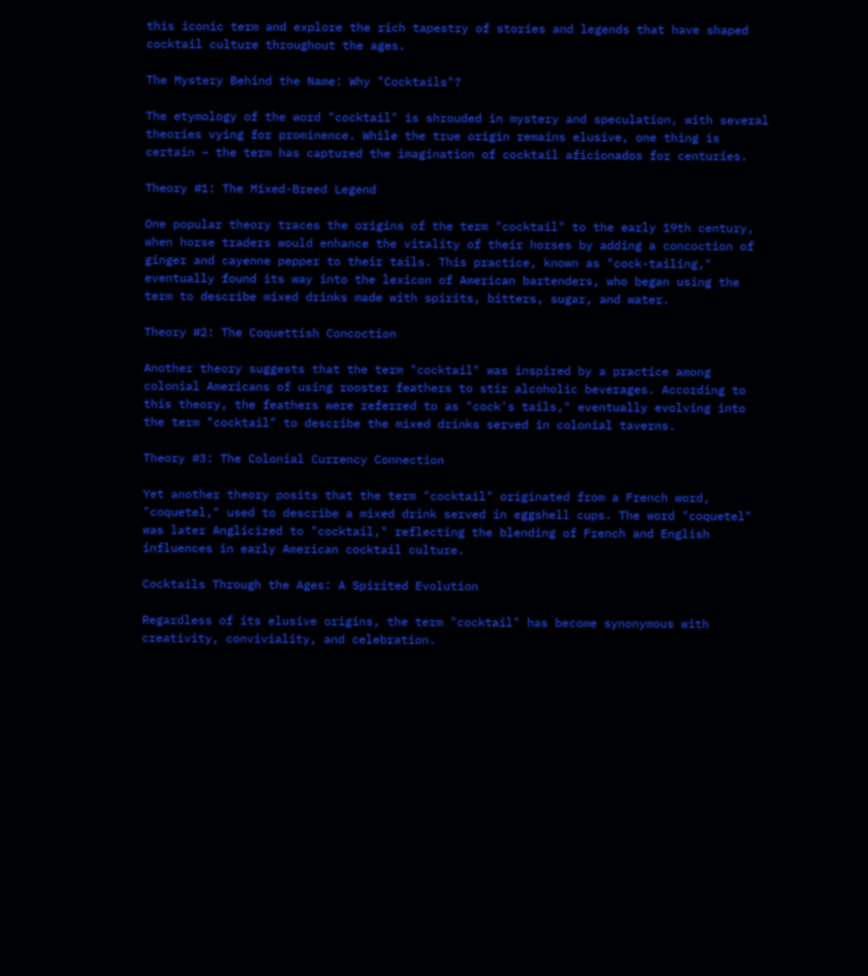this iconic term and explore the rich tapestry of stories and legends that have shaped cocktail culture throughout the ages.

The Mystery Behind the Name: Why "Cocktails"?

The etymology of the word "cocktail" is shrouded in mystery and speculation, with several theories vying for prominence. While the true origin remains elusive, one thing is certain – the term has captured the imagination of cocktail aficionados for centuries.

Theory #1: The Mixed-Breed Legend

One popular theory traces the origins of the term "cocktail" to the early 19th century, when horse traders would enhance the vitality of their horses by adding a concoction of ginger and cayenne pepper to their tails. This practice, known as "cock-tailing," eventually found its way into the lexicon of American bartenders, who began using the term to describe mixed drinks made with spirits, bitters, sugar, and water.

Theory #2: The Coquettish Concoction

Another theory suggests that the term "cocktail" was inspired by a practice among colonial Americans of using rooster feathers to stir alcoholic beverages. According to this theory, the feathers were referred to as "cock's tails," eventually evolving into the term "cocktail" to describe the mixed drinks served in colonial taverns.

Theory #3: The Colonial Currency Connection

Yet another theory posits that the term "cocktail" originated from a French word, "coquetel," used to describe a mixed drink served in eggshell cups. The word "coquetel" was later Anglicized to "cocktail," reflecting the blending of French and English influences in early American cocktail culture.

Cocktails Through the Ages: A Spirited Evolution

Regardless of its elusive origins, the term "cocktail" has become synonymous with creativity, conviviality, and celebration.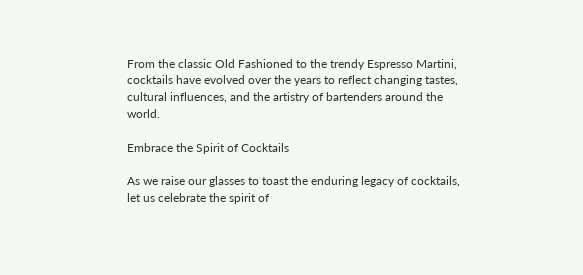From the classic Old Fashioned to the trendy Espresso Martini, cocktails have evolved over the years to reflect changing tastes, cultural influences, and the artistry of bartenders around the world.

Embrace the Spirit of Cocktails

As we raise our glasses to toast the enduring legacy of cocktails, let us celebrate the spirit of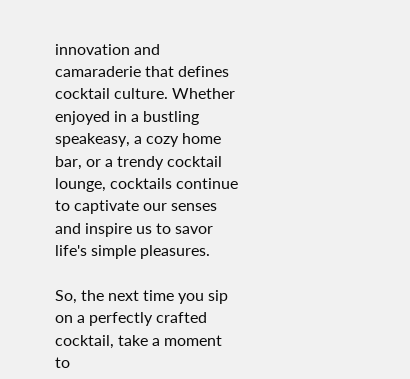innovation and camaraderie that defines cocktail culture. Whether enjoyed in a bustling speakeasy, a cozy home bar, or a trendy cocktail lounge, cocktails continue to captivate our senses and inspire us to savor life's simple pleasures.

So, the next time you sip on a perfectly crafted cocktail, take a moment to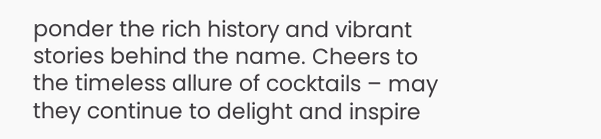ponder the rich history and vibrant stories behind the name. Cheers to the timeless allure of cocktails – may they continue to delight and inspire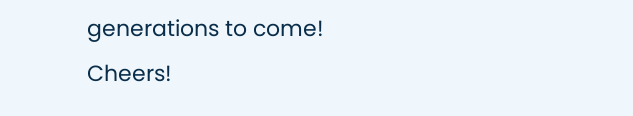generations to come! Cheers!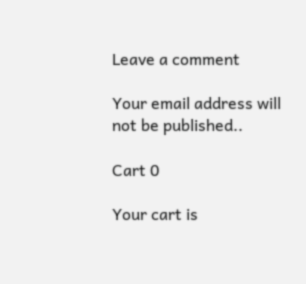Leave a comment

Your email address will not be published..

Cart 0

Your cart is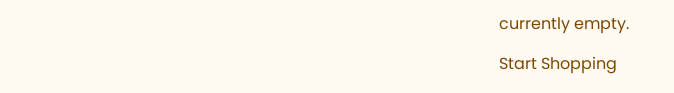currently empty.

Start Shopping